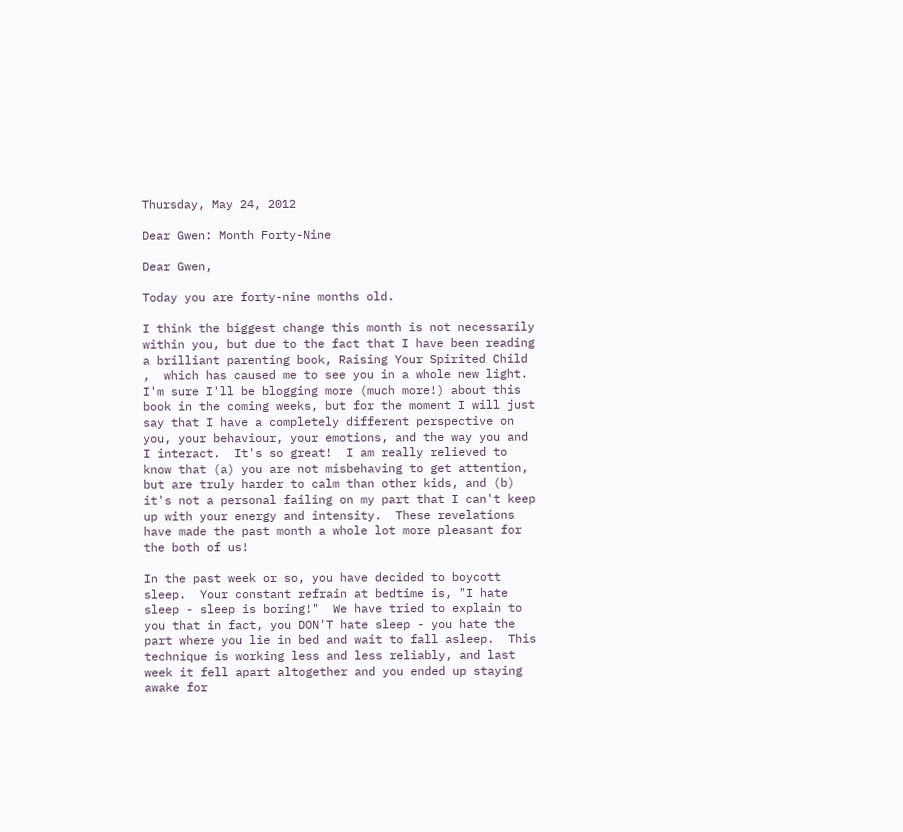Thursday, May 24, 2012

Dear Gwen: Month Forty-Nine

Dear Gwen,

Today you are forty-nine months old.

I think the biggest change this month is not necessarily within you, but due to the fact that I have been reading a brilliant parenting book, Raising Your Spirited Child ,  which has caused me to see you in a whole new light.  I'm sure I'll be blogging more (much more!) about this book in the coming weeks, but for the moment I will just say that I have a completely different perspective on you, your behaviour, your emotions, and the way you and I interact.  It's so great!  I am really relieved to know that (a) you are not misbehaving to get attention, but are truly harder to calm than other kids, and (b) it's not a personal failing on my part that I can't keep up with your energy and intensity.  These revelations have made the past month a whole lot more pleasant for the both of us!

In the past week or so, you have decided to boycott sleep.  Your constant refrain at bedtime is, "I hate sleep - sleep is boring!"  We have tried to explain to you that in fact, you DON'T hate sleep - you hate the part where you lie in bed and wait to fall asleep.  This technique is working less and less reliably, and last week it fell apart altogether and you ended up staying awake for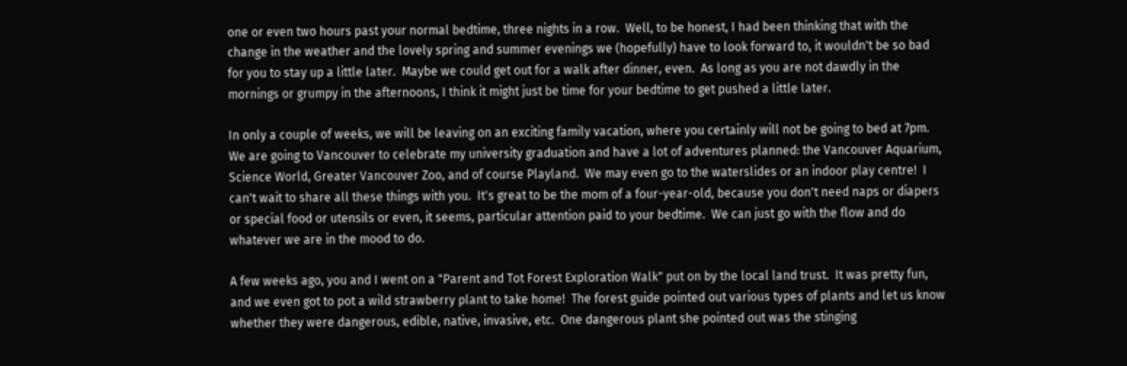one or even two hours past your normal bedtime, three nights in a row.  Well, to be honest, I had been thinking that with the change in the weather and the lovely spring and summer evenings we (hopefully) have to look forward to, it wouldn't be so bad for you to stay up a little later.  Maybe we could get out for a walk after dinner, even.  As long as you are not dawdly in the mornings or grumpy in the afternoons, I think it might just be time for your bedtime to get pushed a little later.

In only a couple of weeks, we will be leaving on an exciting family vacation, where you certainly will not be going to bed at 7pm.  We are going to Vancouver to celebrate my university graduation and have a lot of adventures planned: the Vancouver Aquarium, Science World, Greater Vancouver Zoo, and of course Playland.  We may even go to the waterslides or an indoor play centre!  I can't wait to share all these things with you.  It's great to be the mom of a four-year-old, because you don't need naps or diapers or special food or utensils or even, it seems, particular attention paid to your bedtime.  We can just go with the flow and do whatever we are in the mood to do.

A few weeks ago, you and I went on a "Parent and Tot Forest Exploration Walk" put on by the local land trust.  It was pretty fun, and we even got to pot a wild strawberry plant to take home!  The forest guide pointed out various types of plants and let us know whether they were dangerous, edible, native, invasive, etc.  One dangerous plant she pointed out was the stinging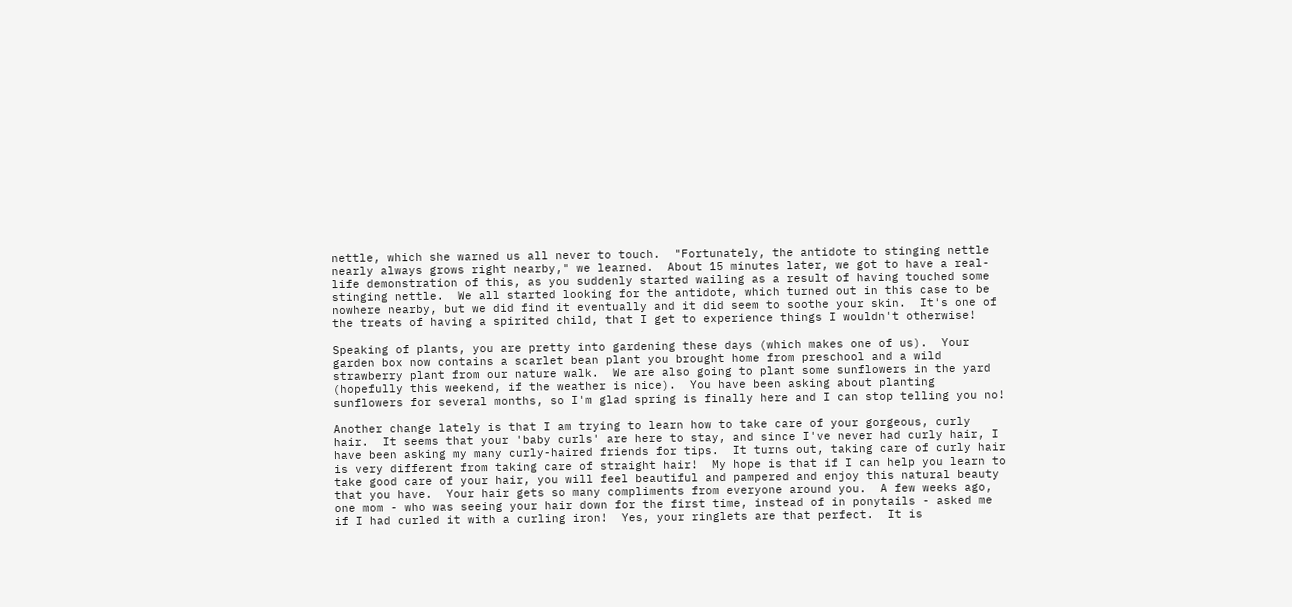nettle, which she warned us all never to touch.  "Fortunately, the antidote to stinging nettle nearly always grows right nearby," we learned.  About 15 minutes later, we got to have a real-life demonstration of this, as you suddenly started wailing as a result of having touched some stinging nettle.  We all started looking for the antidote, which turned out in this case to be nowhere nearby, but we did find it eventually and it did seem to soothe your skin.  It's one of the treats of having a spirited child, that I get to experience things I wouldn't otherwise!

Speaking of plants, you are pretty into gardening these days (which makes one of us).  Your garden box now contains a scarlet bean plant you brought home from preschool and a wild strawberry plant from our nature walk.  We are also going to plant some sunflowers in the yard (hopefully this weekend, if the weather is nice).  You have been asking about planting sunflowers for several months, so I'm glad spring is finally here and I can stop telling you no!

Another change lately is that I am trying to learn how to take care of your gorgeous, curly hair.  It seems that your 'baby curls' are here to stay, and since I've never had curly hair, I have been asking my many curly-haired friends for tips.  It turns out, taking care of curly hair is very different from taking care of straight hair!  My hope is that if I can help you learn to take good care of your hair, you will feel beautiful and pampered and enjoy this natural beauty that you have.  Your hair gets so many compliments from everyone around you.  A few weeks ago, one mom - who was seeing your hair down for the first time, instead of in ponytails - asked me if I had curled it with a curling iron!  Yes, your ringlets are that perfect.  It is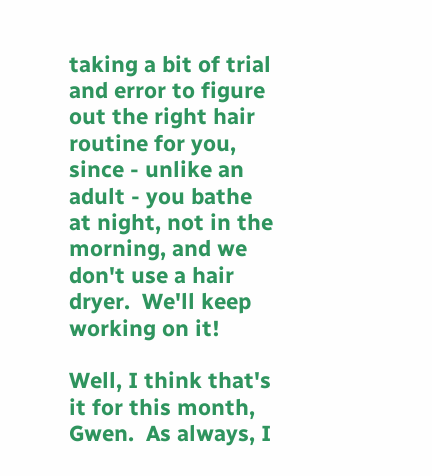taking a bit of trial and error to figure out the right hair routine for you, since - unlike an adult - you bathe at night, not in the morning, and we don't use a hair dryer.  We'll keep working on it!

Well, I think that's it for this month, Gwen.  As always, I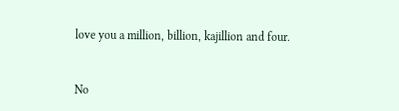love you a million, billion, kajillion and four.


No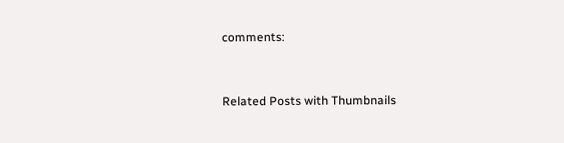comments:


Related Posts with Thumbnails